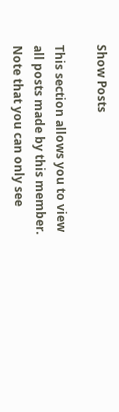Show Posts

This section allows you to view all posts made by this member. Note that you can only see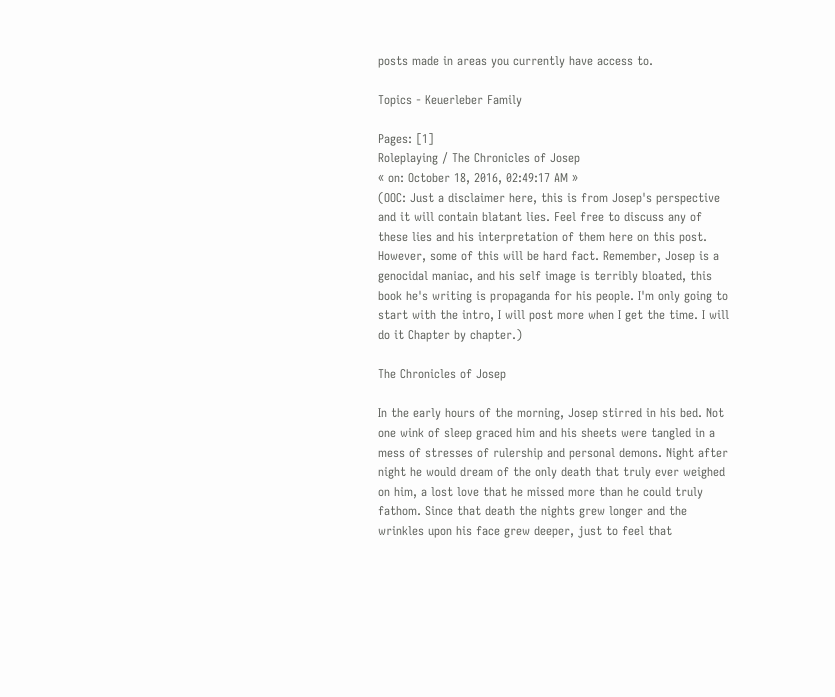posts made in areas you currently have access to.

Topics - Keuerleber Family

Pages: [1]
Roleplaying / The Chronicles of Josep
« on: October 18, 2016, 02:49:17 AM »
(OOC: Just a disclaimer here, this is from Josep's perspective and it will contain blatant lies. Feel free to discuss any of these lies and his interpretation of them here on this post. However, some of this will be hard fact. Remember, Josep is a genocidal maniac, and his self image is terribly bloated, this book he's writing is propaganda for his people. I'm only going to start with the intro, I will post more when I get the time. I will do it Chapter by chapter.)

The Chronicles of Josep

In the early hours of the morning, Josep stirred in his bed. Not one wink of sleep graced him and his sheets were tangled in a mess of stresses of rulership and personal demons. Night after night he would dream of the only death that truly ever weighed on him, a lost love that he missed more than he could truly fathom. Since that death the nights grew longer and the wrinkles upon his face grew deeper, just to feel that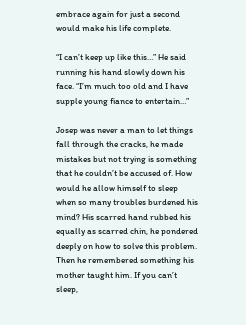embrace again for just a second would make his life complete.

“I can’t keep up like this…” He said running his hand slowly down his face. “I’m much too old and I have supple young fiance to entertain…”

Josep was never a man to let things fall through the cracks, he made mistakes but not trying is something that he couldn’t be accused of. How would he allow himself to sleep when so many troubles burdened his mind? His scarred hand rubbed his equally as scarred chin, he pondered deeply on how to solve this problem. Then he remembered something his mother taught him. If you can’t sleep,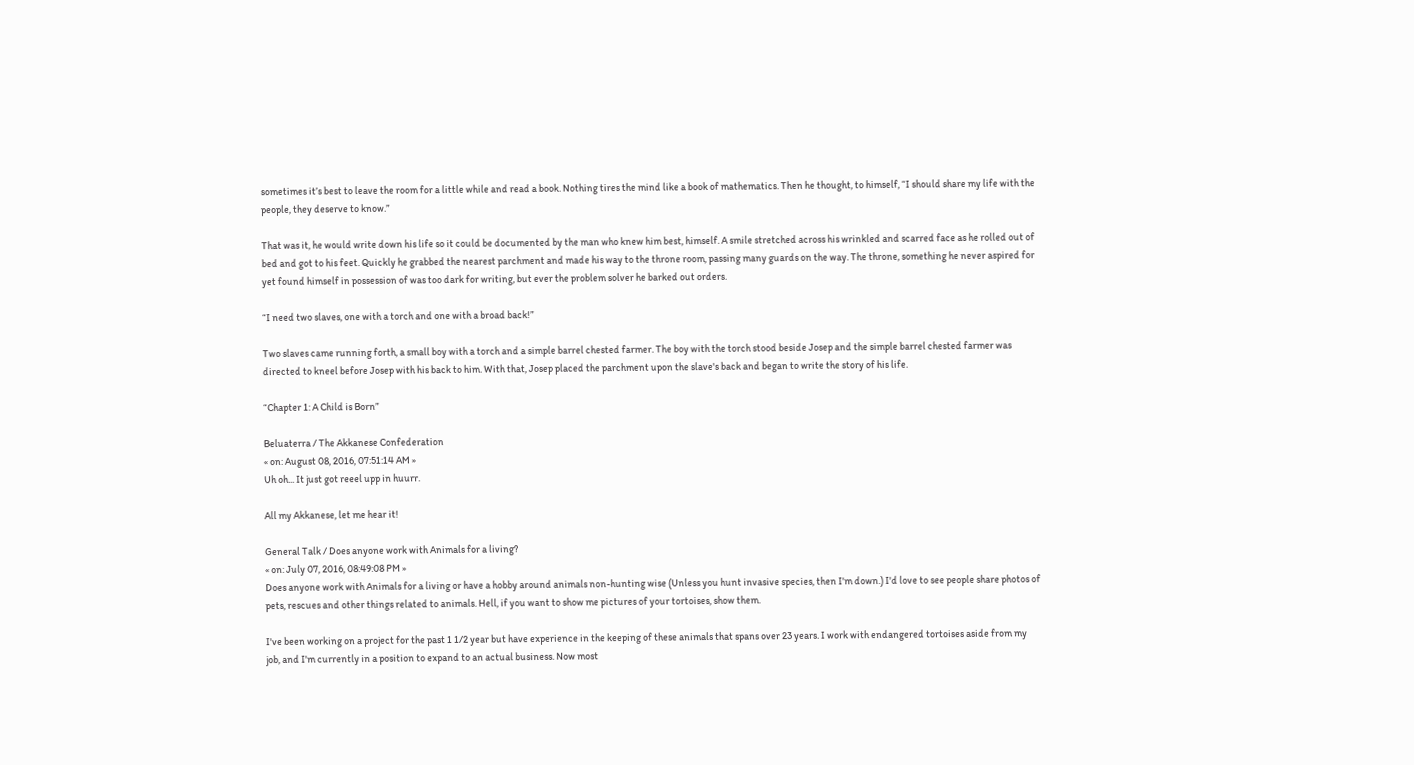sometimes it’s best to leave the room for a little while and read a book. Nothing tires the mind like a book of mathematics. Then he thought, to himself, “I should share my life with the people, they deserve to know.”

That was it, he would write down his life so it could be documented by the man who knew him best, himself. A smile stretched across his wrinkled and scarred face as he rolled out of bed and got to his feet. Quickly he grabbed the nearest parchment and made his way to the throne room, passing many guards on the way. The throne, something he never aspired for yet found himself in possession of was too dark for writing, but ever the problem solver he barked out orders.

“I need two slaves, one with a torch and one with a broad back!”

Two slaves came running forth, a small boy with a torch and a simple barrel chested farmer. The boy with the torch stood beside Josep and the simple barrel chested farmer was directed to kneel before Josep with his back to him. With that, Josep placed the parchment upon the slave's back and began to write the story of his life.

“Chapter 1: A Child is Born”

Beluaterra / The Akkanese Confederation
« on: August 08, 2016, 07:51:14 AM »
Uh oh... It just got reeel upp in huurr.

All my Akkanese, let me hear it!

General Talk / Does anyone work with Animals for a living?
« on: July 07, 2016, 08:49:08 PM »
Does anyone work with Animals for a living or have a hobby around animals non-hunting wise (Unless you hunt invasive species, then I'm down.) I'd love to see people share photos of pets, rescues and other things related to animals. Hell, if you want to show me pictures of your tortoises, show them.

I've been working on a project for the past 1 1/2 year but have experience in the keeping of these animals that spans over 23 years. I work with endangered tortoises aside from my job, and I'm currently in a position to expand to an actual business. Now most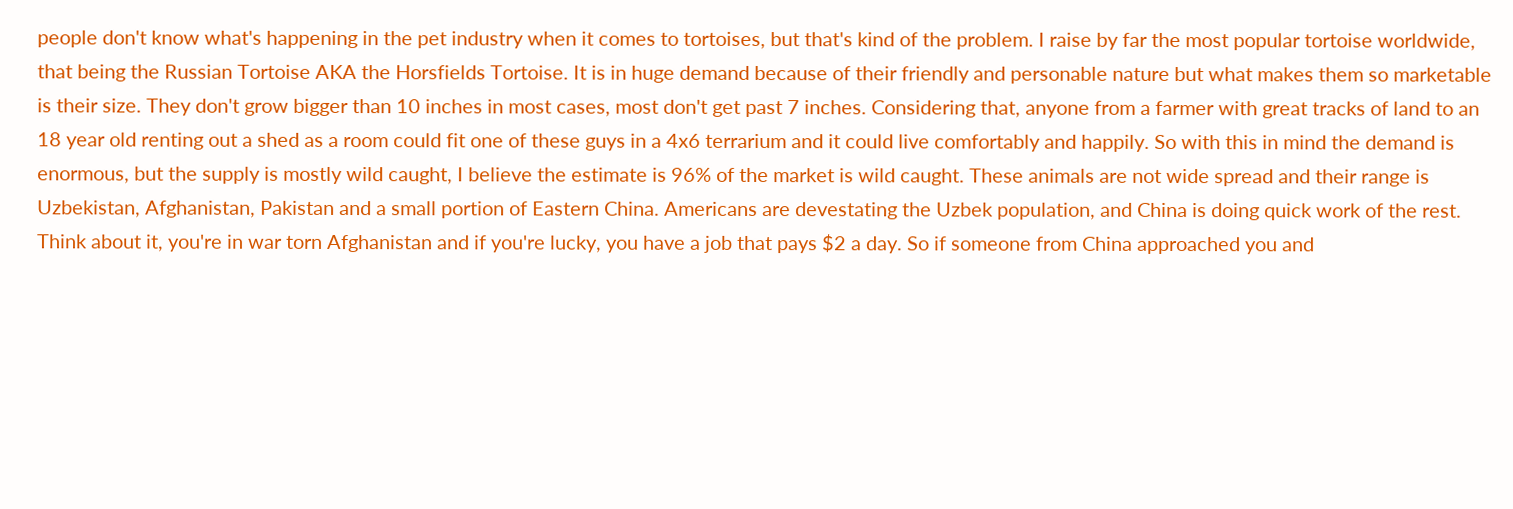people don't know what's happening in the pet industry when it comes to tortoises, but that's kind of the problem. I raise by far the most popular tortoise worldwide, that being the Russian Tortoise AKA the Horsfields Tortoise. It is in huge demand because of their friendly and personable nature but what makes them so marketable is their size. They don't grow bigger than 10 inches in most cases, most don't get past 7 inches. Considering that, anyone from a farmer with great tracks of land to an 18 year old renting out a shed as a room could fit one of these guys in a 4x6 terrarium and it could live comfortably and happily. So with this in mind the demand is enormous, but the supply is mostly wild caught, I believe the estimate is 96% of the market is wild caught. These animals are not wide spread and their range is Uzbekistan, Afghanistan, Pakistan and a small portion of Eastern China. Americans are devestating the Uzbek population, and China is doing quick work of the rest. Think about it, you're in war torn Afghanistan and if you're lucky, you have a job that pays $2 a day. So if someone from China approached you and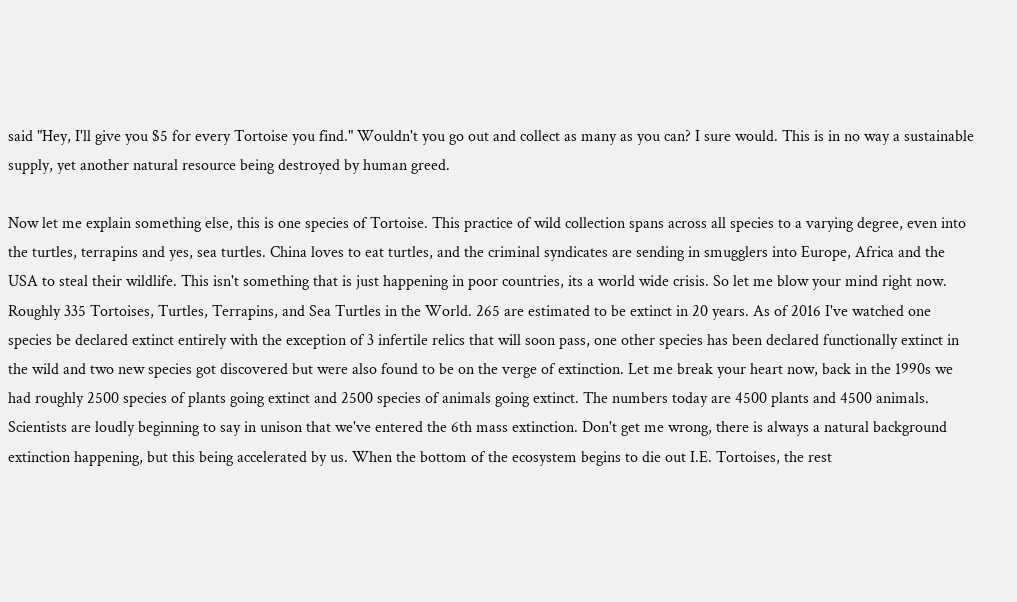said "Hey, I'll give you $5 for every Tortoise you find." Wouldn't you go out and collect as many as you can? I sure would. This is in no way a sustainable supply, yet another natural resource being destroyed by human greed.

Now let me explain something else, this is one species of Tortoise. This practice of wild collection spans across all species to a varying degree, even into the turtles, terrapins and yes, sea turtles. China loves to eat turtles, and the criminal syndicates are sending in smugglers into Europe, Africa and the USA to steal their wildlife. This isn't something that is just happening in poor countries, its a world wide crisis. So let me blow your mind right now. Roughly 335 Tortoises, Turtles, Terrapins, and Sea Turtles in the World. 265 are estimated to be extinct in 20 years. As of 2016 I've watched one species be declared extinct entirely with the exception of 3 infertile relics that will soon pass, one other species has been declared functionally extinct in the wild and two new species got discovered but were also found to be on the verge of extinction. Let me break your heart now, back in the 1990s we had roughly 2500 species of plants going extinct and 2500 species of animals going extinct. The numbers today are 4500 plants and 4500 animals. Scientists are loudly beginning to say in unison that we've entered the 6th mass extinction. Don't get me wrong, there is always a natural background extinction happening, but this being accelerated by us. When the bottom of the ecosystem begins to die out I.E. Tortoises, the rest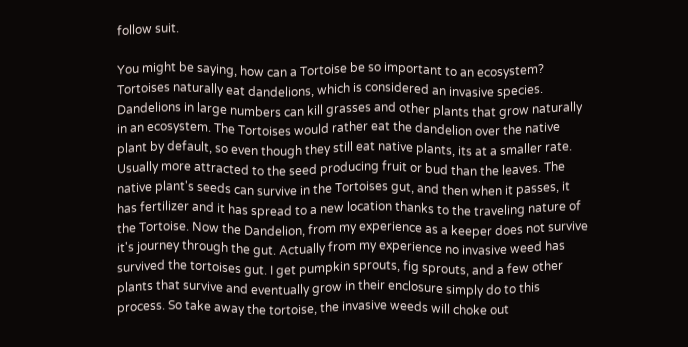follow suit.

You might be saying, how can a Tortoise be so important to an ecosystem? Tortoises naturally eat dandelions, which is considered an invasive species. Dandelions in large numbers can kill grasses and other plants that grow naturally in an ecosystem. The Tortoises would rather eat the dandelion over the native plant by default, so even though they still eat native plants, its at a smaller rate. Usually more attracted to the seed producing fruit or bud than the leaves. The native plant's seeds can survive in the Tortoises gut, and then when it passes, it has fertilizer and it has spread to a new location thanks to the traveling nature of the Tortoise. Now the Dandelion, from my experience as a keeper does not survive it's journey through the gut. Actually from my experience no invasive weed has survived the tortoises gut. I get pumpkin sprouts, fig sprouts, and a few other plants that survive and eventually grow in their enclosure simply do to this process. So take away the tortoise, the invasive weeds will choke out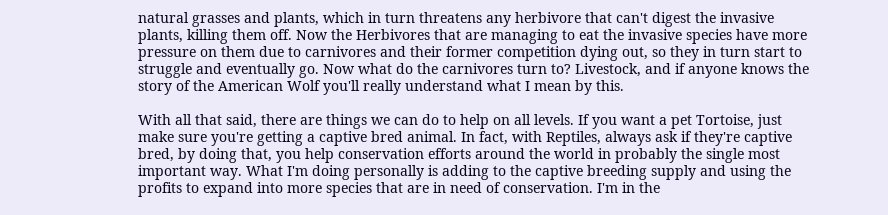natural grasses and plants, which in turn threatens any herbivore that can't digest the invasive plants, killing them off. Now the Herbivores that are managing to eat the invasive species have more pressure on them due to carnivores and their former competition dying out, so they in turn start to struggle and eventually go. Now what do the carnivores turn to? Livestock, and if anyone knows the story of the American Wolf you'll really understand what I mean by this.

With all that said, there are things we can do to help on all levels. If you want a pet Tortoise, just make sure you're getting a captive bred animal. In fact, with Reptiles, always ask if they're captive bred, by doing that, you help conservation efforts around the world in probably the single most important way. What I'm doing personally is adding to the captive breeding supply and using the profits to expand into more species that are in need of conservation. I'm in the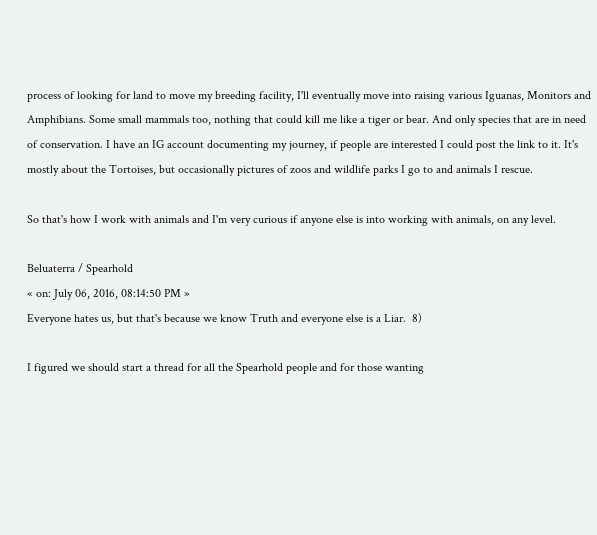process of looking for land to move my breeding facility, I'll eventually move into raising various Iguanas, Monitors and Amphibians. Some small mammals too, nothing that could kill me like a tiger or bear. And only species that are in need of conservation. I have an IG account documenting my journey, if people are interested I could post the link to it. It's mostly about the Tortoises, but occasionally pictures of zoos and wildlife parks I go to and animals I rescue.

So that's how I work with animals and I'm very curious if anyone else is into working with animals, on any level.

Beluaterra / Spearhold
« on: July 06, 2016, 08:14:50 PM »
Everyone hates us, but that's because we know Truth and everyone else is a Liar.  8)

I figured we should start a thread for all the Spearhold people and for those wanting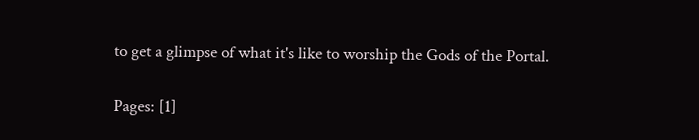to get a glimpse of what it's like to worship the Gods of the Portal.

Pages: [1]